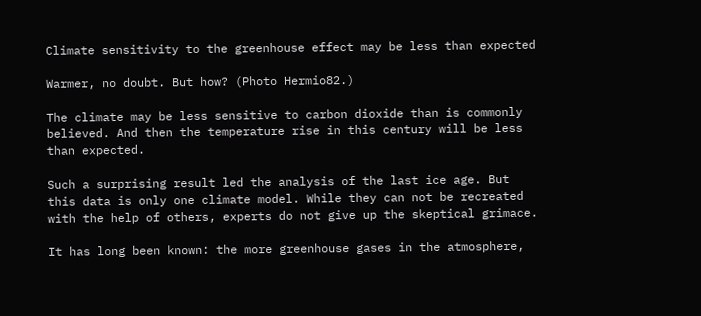Climate sensitivity to the greenhouse effect may be less than expected

Warmer, no doubt. But how? (Photo Hermio82.)

The climate may be less sensitive to carbon dioxide than is commonly believed. And then the temperature rise in this century will be less than expected.

Such a surprising result led the analysis of the last ice age. But this data is only one climate model. While they can not be recreated with the help of others, experts do not give up the skeptical grimace.

It has long been known: the more greenhouse gases in the atmosphere,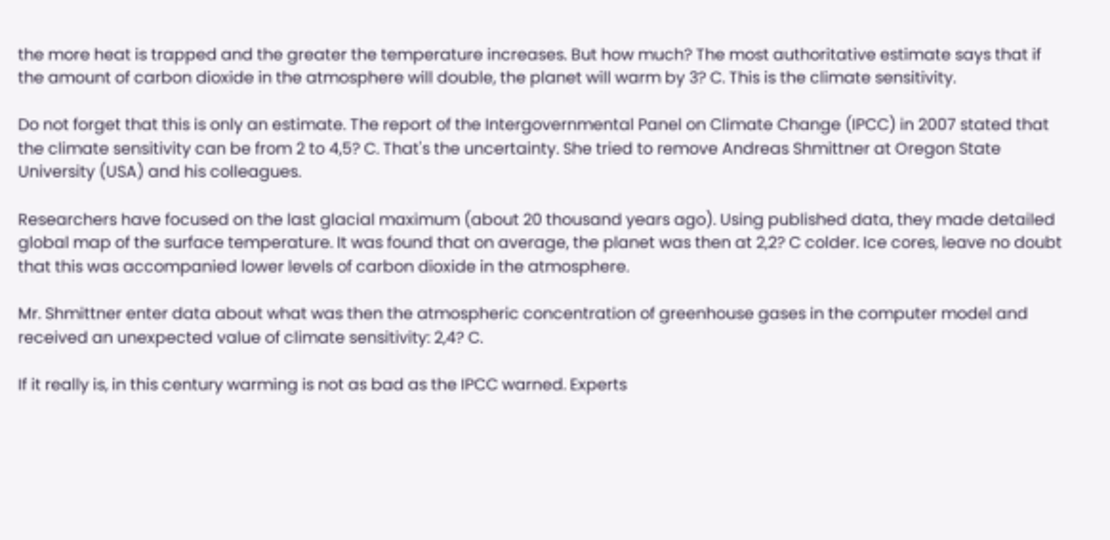the more heat is trapped and the greater the temperature increases. But how much? The most authoritative estimate says that if the amount of carbon dioxide in the atmosphere will double, the planet will warm by 3? C. This is the climate sensitivity.

Do not forget that this is only an estimate. The report of the Intergovernmental Panel on Climate Change (IPCC) in 2007 stated that the climate sensitivity can be from 2 to 4,5? C. That's the uncertainty. She tried to remove Andreas Shmittner at Oregon State University (USA) and his colleagues.

Researchers have focused on the last glacial maximum (about 20 thousand years ago). Using published data, they made detailed global map of the surface temperature. It was found that on average, the planet was then at 2,2? C colder. Ice cores, leave no doubt that this was accompanied lower levels of carbon dioxide in the atmosphere.

Mr. Shmittner enter data about what was then the atmospheric concentration of greenhouse gases in the computer model and received an unexpected value of climate sensitivity: 2,4? C.

If it really is, in this century warming is not as bad as the IPCC warned. Experts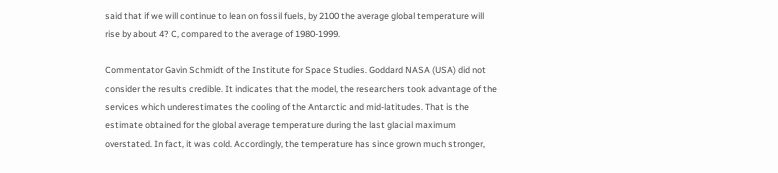said that if we will continue to lean on fossil fuels, by 2100 the average global temperature will rise by about 4? C, compared to the average of 1980-1999.

Commentator Gavin Schmidt of the Institute for Space Studies. Goddard NASA (USA) did not consider the results credible. It indicates that the model, the researchers took advantage of the services which underestimates the cooling of the Antarctic and mid-latitudes. That is the estimate obtained for the global average temperature during the last glacial maximum overstated. In fact, it was cold. Accordingly, the temperature has since grown much stronger,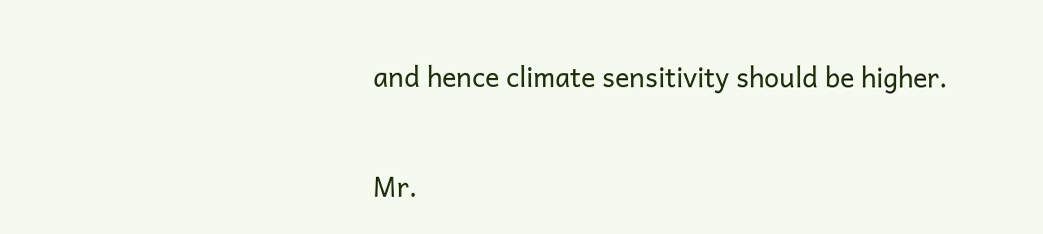and hence climate sensitivity should be higher.

Mr.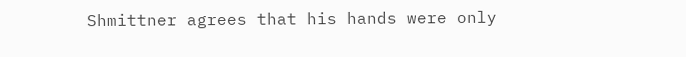Shmittner agrees that his hands were only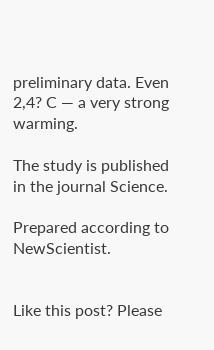preliminary data. Even 2,4? C — a very strong warming.

The study is published in the journal Science.

Prepared according to NewScientist.


Like this post? Please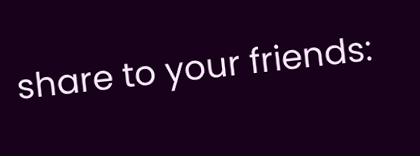share to your friends: